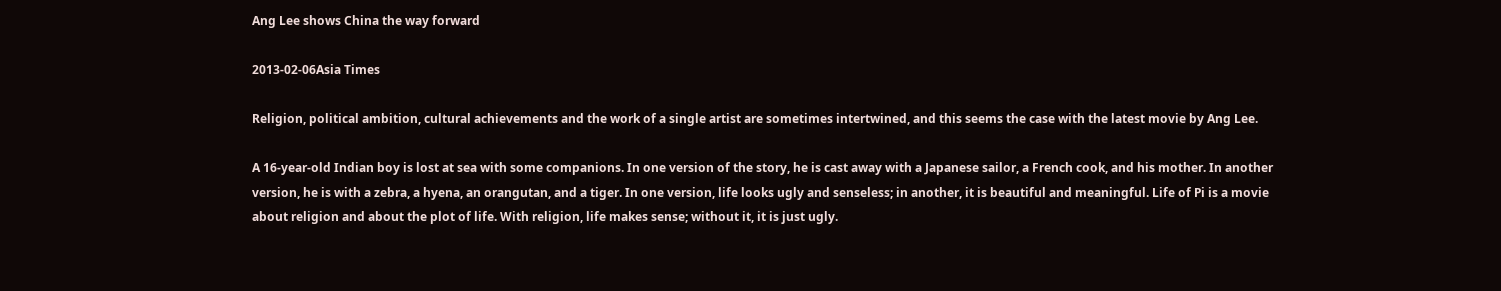Ang Lee shows China the way forward

2013-02-06Asia Times

Religion, political ambition, cultural achievements and the work of a single artist are sometimes intertwined, and this seems the case with the latest movie by Ang Lee.

A 16-year-old Indian boy is lost at sea with some companions. In one version of the story, he is cast away with a Japanese sailor, a French cook, and his mother. In another version, he is with a zebra, a hyena, an orangutan, and a tiger. In one version, life looks ugly and senseless; in another, it is beautiful and meaningful. Life of Pi is a movie about religion and about the plot of life. With religion, life makes sense; without it, it is just ugly.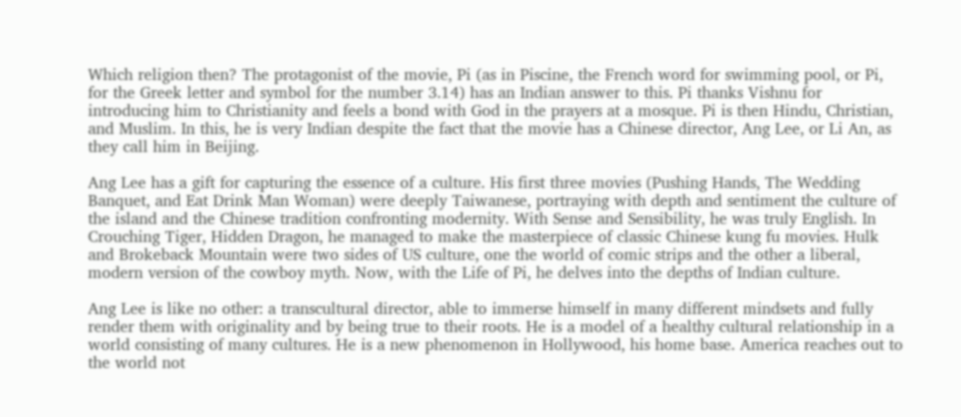Which religion then? The protagonist of the movie, Pi (as in Piscine, the French word for swimming pool, or Pi, for the Greek letter and symbol for the number 3.14) has an Indian answer to this. Pi thanks Vishnu for introducing him to Christianity and feels a bond with God in the prayers at a mosque. Pi is then Hindu, Christian, and Muslim. In this, he is very Indian despite the fact that the movie has a Chinese director, Ang Lee, or Li An, as they call him in Beijing.

Ang Lee has a gift for capturing the essence of a culture. His first three movies (Pushing Hands, The Wedding Banquet, and Eat Drink Man Woman) were deeply Taiwanese, portraying with depth and sentiment the culture of the island and the Chinese tradition confronting modernity. With Sense and Sensibility, he was truly English. In Crouching Tiger, Hidden Dragon, he managed to make the masterpiece of classic Chinese kung fu movies. Hulk and Brokeback Mountain were two sides of US culture, one the world of comic strips and the other a liberal, modern version of the cowboy myth. Now, with the Life of Pi, he delves into the depths of Indian culture.

Ang Lee is like no other: a transcultural director, able to immerse himself in many different mindsets and fully render them with originality and by being true to their roots. He is a model of a healthy cultural relationship in a world consisting of many cultures. He is a new phenomenon in Hollywood, his home base. America reaches out to the world not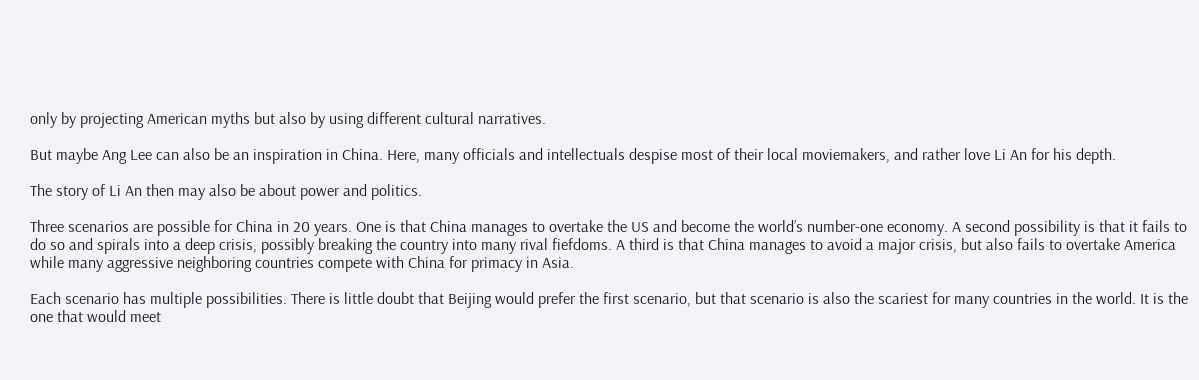only by projecting American myths but also by using different cultural narratives.

But maybe Ang Lee can also be an inspiration in China. Here, many officials and intellectuals despise most of their local moviemakers, and rather love Li An for his depth.

The story of Li An then may also be about power and politics.

Three scenarios are possible for China in 20 years. One is that China manages to overtake the US and become the world’s number-one economy. A second possibility is that it fails to do so and spirals into a deep crisis, possibly breaking the country into many rival fiefdoms. A third is that China manages to avoid a major crisis, but also fails to overtake America while many aggressive neighboring countries compete with China for primacy in Asia.

Each scenario has multiple possibilities. There is little doubt that Beijing would prefer the first scenario, but that scenario is also the scariest for many countries in the world. It is the one that would meet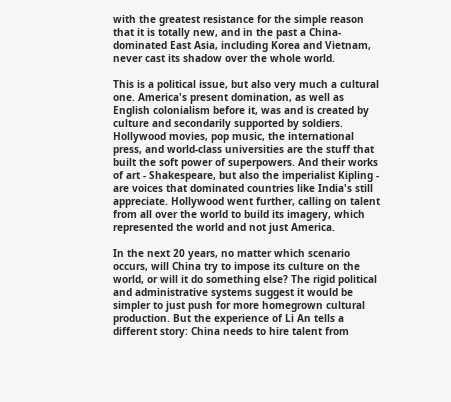with the greatest resistance for the simple reason that it is totally new, and in the past a China-dominated East Asia, including Korea and Vietnam, never cast its shadow over the whole world.

This is a political issue, but also very much a cultural one. America's present domination, as well as English colonialism before it, was and is created by culture and secondarily supported by soldiers. Hollywood movies, pop music, the international press, and world-class universities are the stuff that built the soft power of superpowers. And their works of art - Shakespeare, but also the imperialist Kipling - are voices that dominated countries like India's still appreciate. Hollywood went further, calling on talent from all over the world to build its imagery, which represented the world and not just America.

In the next 20 years, no matter which scenario occurs, will China try to impose its culture on the world, or will it do something else? The rigid political and administrative systems suggest it would be simpler to just push for more homegrown cultural production. But the experience of Li An tells a different story: China needs to hire talent from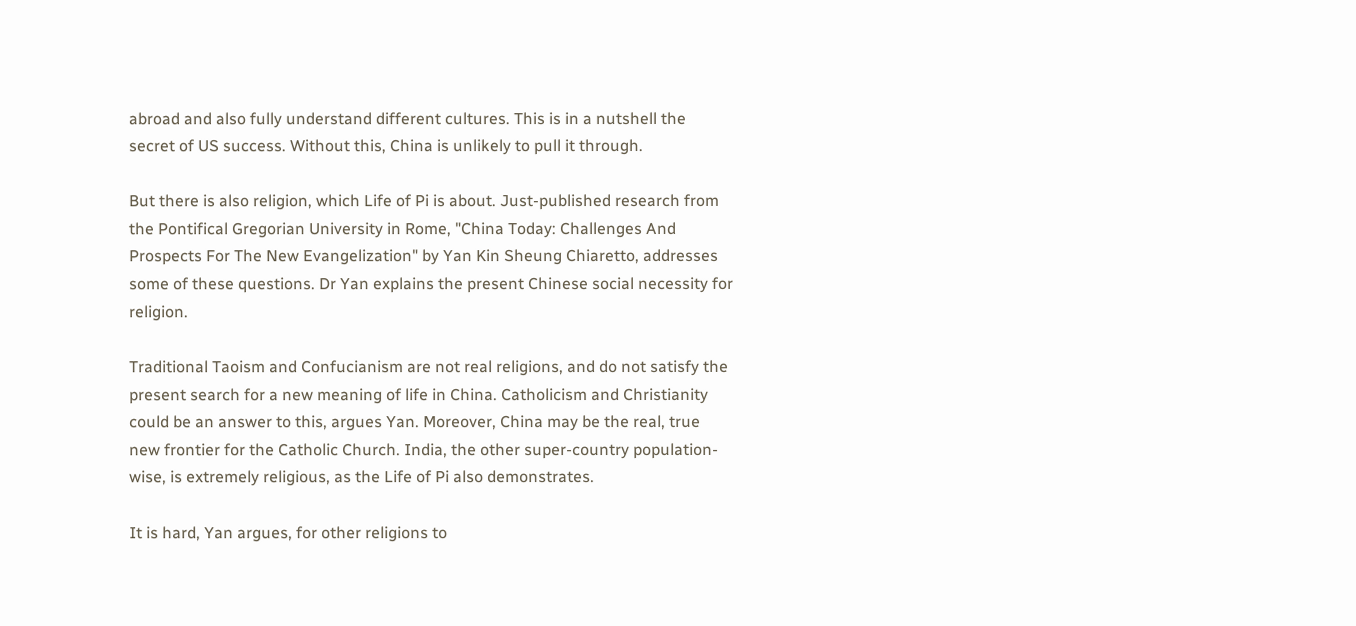abroad and also fully understand different cultures. This is in a nutshell the secret of US success. Without this, China is unlikely to pull it through.

But there is also religion, which Life of Pi is about. Just-published research from the Pontifical Gregorian University in Rome, "China Today: Challenges And Prospects For The New Evangelization" by Yan Kin Sheung Chiaretto, addresses some of these questions. Dr Yan explains the present Chinese social necessity for religion.

Traditional Taoism and Confucianism are not real religions, and do not satisfy the present search for a new meaning of life in China. Catholicism and Christianity could be an answer to this, argues Yan. Moreover, China may be the real, true new frontier for the Catholic Church. India, the other super-country population-wise, is extremely religious, as the Life of Pi also demonstrates.

It is hard, Yan argues, for other religions to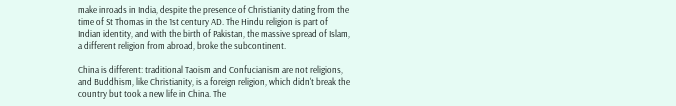make inroads in India, despite the presence of Christianity dating from the time of St Thomas in the 1st century AD. The Hindu religion is part of Indian identity, and with the birth of Pakistan, the massive spread of Islam, a different religion from abroad, broke the subcontinent.

China is different: traditional Taoism and Confucianism are not religions, and Buddhism, like Christianity, is a foreign religion, which didn't break the country but took a new life in China. The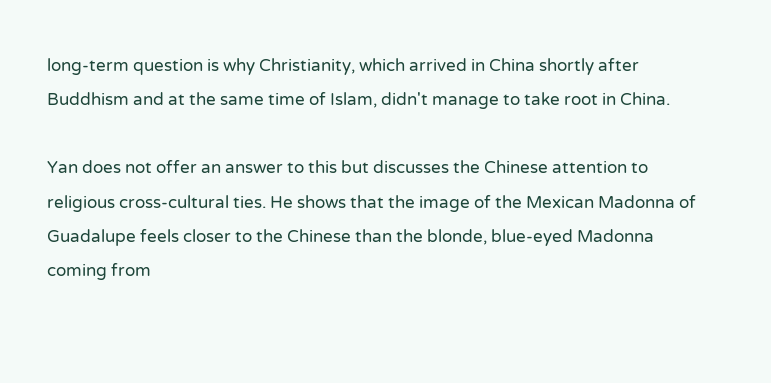long-term question is why Christianity, which arrived in China shortly after Buddhism and at the same time of Islam, didn't manage to take root in China.

Yan does not offer an answer to this but discusses the Chinese attention to religious cross-cultural ties. He shows that the image of the Mexican Madonna of Guadalupe feels closer to the Chinese than the blonde, blue-eyed Madonna coming from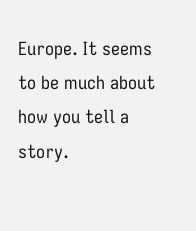Europe. It seems to be much about how you tell a story.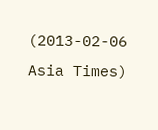(2013-02-06 Asia Times)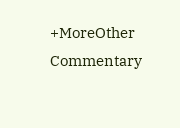+MoreOther Commentary